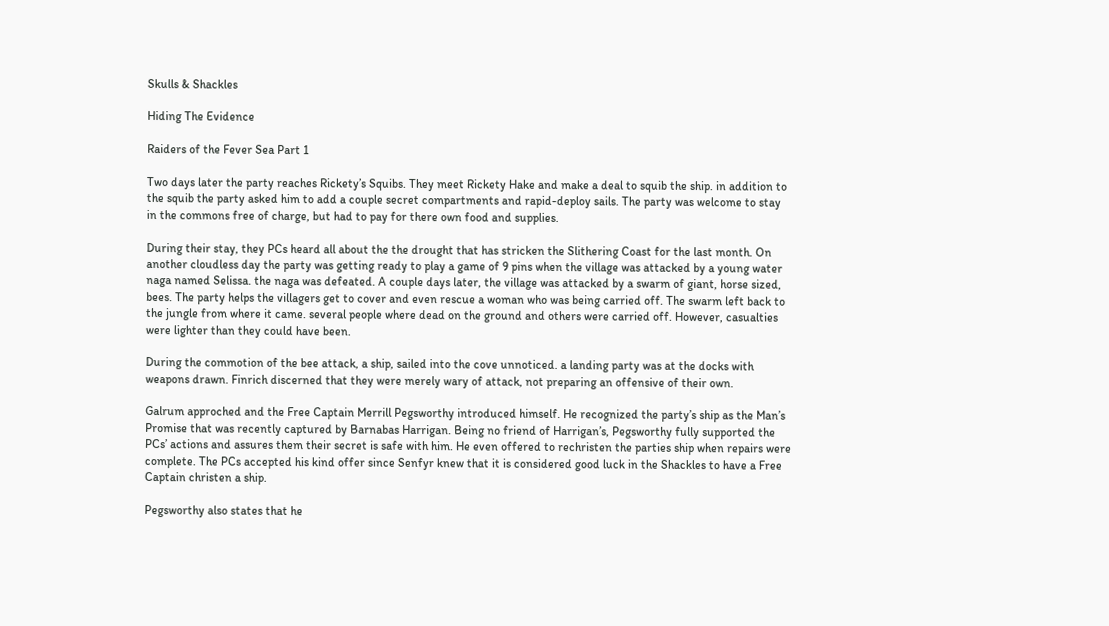Skulls & Shackles

Hiding The Evidence

Raiders of the Fever Sea Part 1

Two days later the party reaches Rickety’s Squibs. They meet Rickety Hake and make a deal to squib the ship. in addition to the squib the party asked him to add a couple secret compartments and rapid-deploy sails. The party was welcome to stay in the commons free of charge, but had to pay for there own food and supplies.

During their stay, they PCs heard all about the the drought that has stricken the Slithering Coast for the last month. On another cloudless day the party was getting ready to play a game of 9 pins when the village was attacked by a young water naga named Selissa. the naga was defeated. A couple days later, the village was attacked by a swarm of giant, horse sized, bees. The party helps the villagers get to cover and even rescue a woman who was being carried off. The swarm left back to the jungle from where it came. several people where dead on the ground and others were carried off. However, casualties were lighter than they could have been.

During the commotion of the bee attack, a ship, sailed into the cove unnoticed. a landing party was at the docks with weapons drawn. Finrich discerned that they were merely wary of attack, not preparing an offensive of their own.

Galrum approched and the Free Captain Merrill Pegsworthy introduced himself. He recognized the party’s ship as the Man’s Promise that was recently captured by Barnabas Harrigan. Being no friend of Harrigan’s, Pegsworthy fully supported the PCs’ actions and assures them their secret is safe with him. He even offered to rechristen the parties ship when repairs were complete. The PCs accepted his kind offer since Senfyr knew that it is considered good luck in the Shackles to have a Free Captain christen a ship.

Pegsworthy also states that he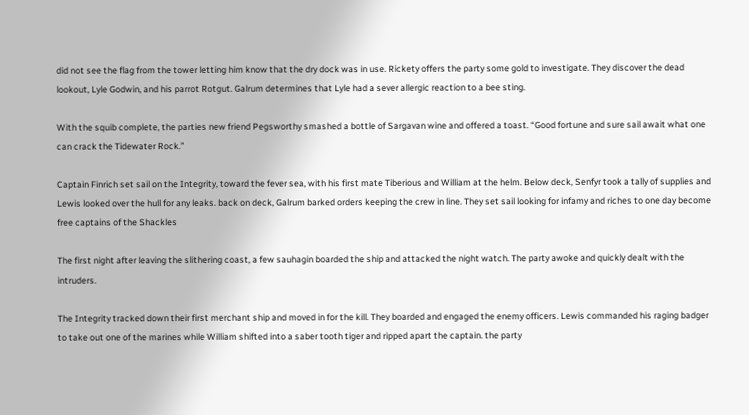did not see the flag from the tower letting him know that the dry dock was in use. Rickety offers the party some gold to investigate. They discover the dead lookout, Lyle Godwin, and his parrot Rotgut. Galrum determines that Lyle had a sever allergic reaction to a bee sting.

With the squib complete, the parties new friend Pegsworthy smashed a bottle of Sargavan wine and offered a toast. “Good fortune and sure sail await what one can crack the Tidewater Rock.”

Captain Finrich set sail on the Integrity, toward the fever sea, with his first mate Tiberious and William at the helm. Below deck, Senfyr took a tally of supplies and Lewis looked over the hull for any leaks. back on deck, Galrum barked orders keeping the crew in line. They set sail looking for infamy and riches to one day become free captains of the Shackles

The first night after leaving the slithering coast, a few sauhagin boarded the ship and attacked the night watch. The party awoke and quickly dealt with the intruders.

The Integrity tracked down their first merchant ship and moved in for the kill. They boarded and engaged the enemy officers. Lewis commanded his raging badger to take out one of the marines while William shifted into a saber tooth tiger and ripped apart the captain. the party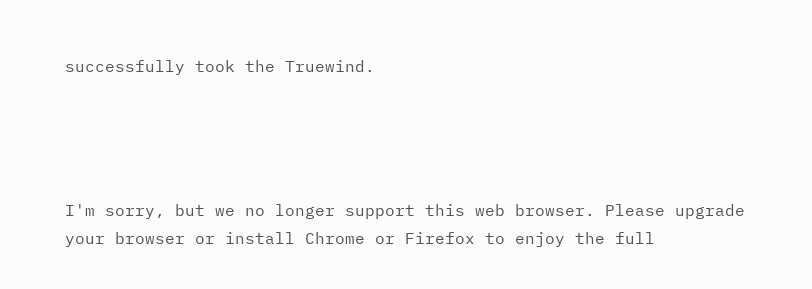successfully took the Truewind.




I'm sorry, but we no longer support this web browser. Please upgrade your browser or install Chrome or Firefox to enjoy the full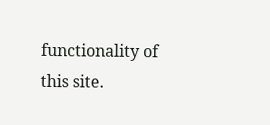functionality of this site.